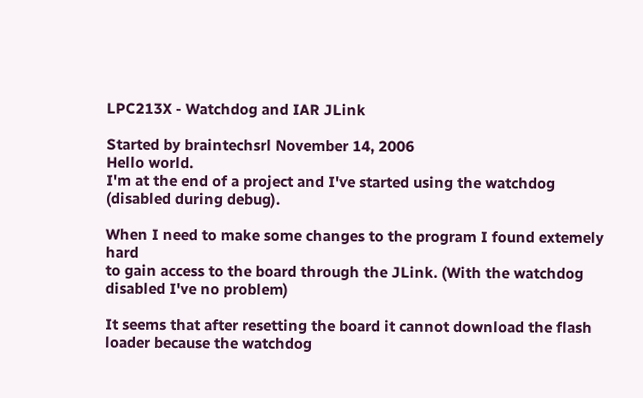LPC213X - Watchdog and IAR JLink

Started by braintechsrl November 14, 2006
Hello world.
I'm at the end of a project and I've started using the watchdog
(disabled during debug).

When I need to make some changes to the program I found extemely hard
to gain access to the board through the JLink. (With the watchdog
disabled I've no problem)

It seems that after resetting the board it cannot download the flash
loader because the watchdog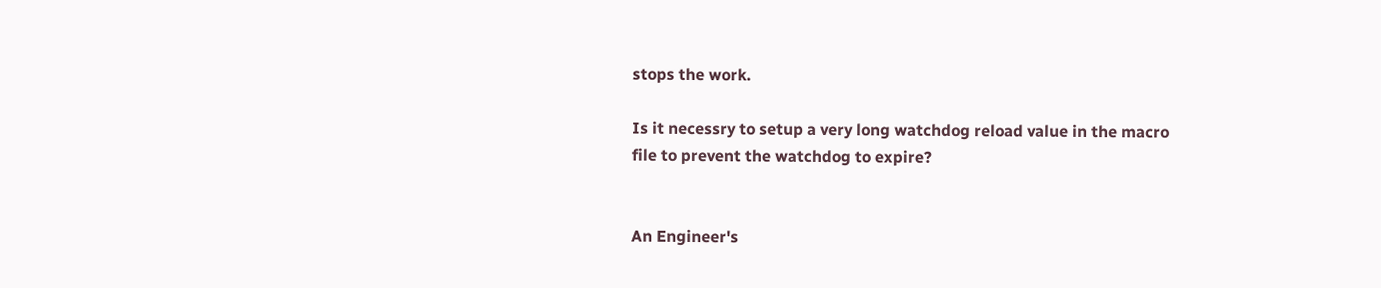stops the work.

Is it necessry to setup a very long watchdog reload value in the macro
file to prevent the watchdog to expire?


An Engineer's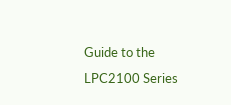Guide to the LPC2100 Series